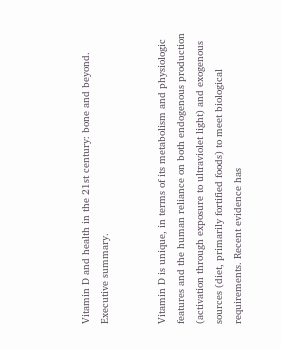Vitamin D and health in the 21st century: bone and beyond. Executive summary.


Vitamin D is unique, in terms of its metabolism and physiologic features and the human reliance on both endogenous production (activation through exposure to ultraviolet light) and exogenous sources (diet, primarily fortified foods) to meet biological requirements. Recent evidence has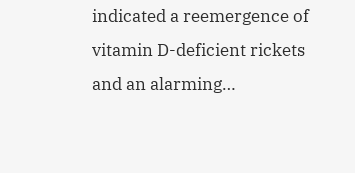indicated a reemergence of vitamin D-deficient rickets and an alarming…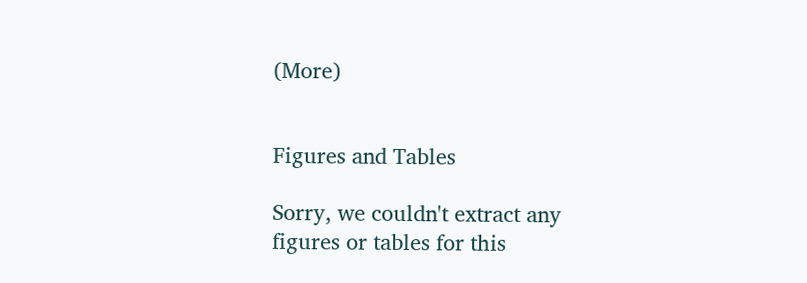(More)


Figures and Tables

Sorry, we couldn't extract any figures or tables for this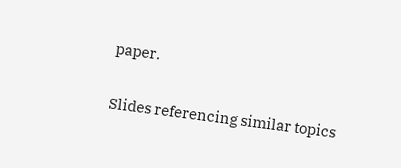paper.

Slides referencing similar topics